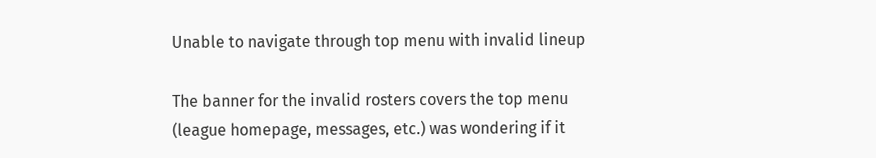Unable to navigate through top menu with invalid lineup

The banner for the invalid rosters covers the top menu (league homepage, messages, etc.) was wondering if it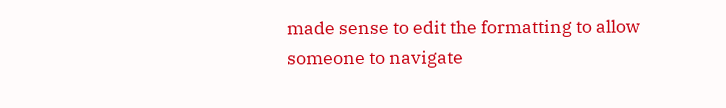made sense to edit the formatting to allow someone to navigate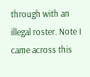through with an illegal roster. Note I came across this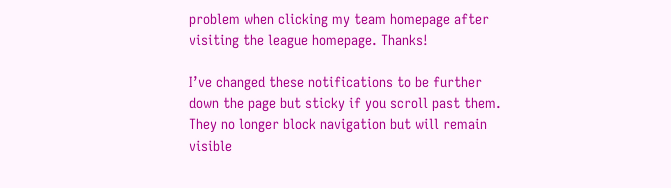problem when clicking my team homepage after visiting the league homepage. Thanks!

I’ve changed these notifications to be further down the page but sticky if you scroll past them. They no longer block navigation but will remain visible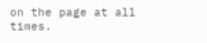on the page at all times.